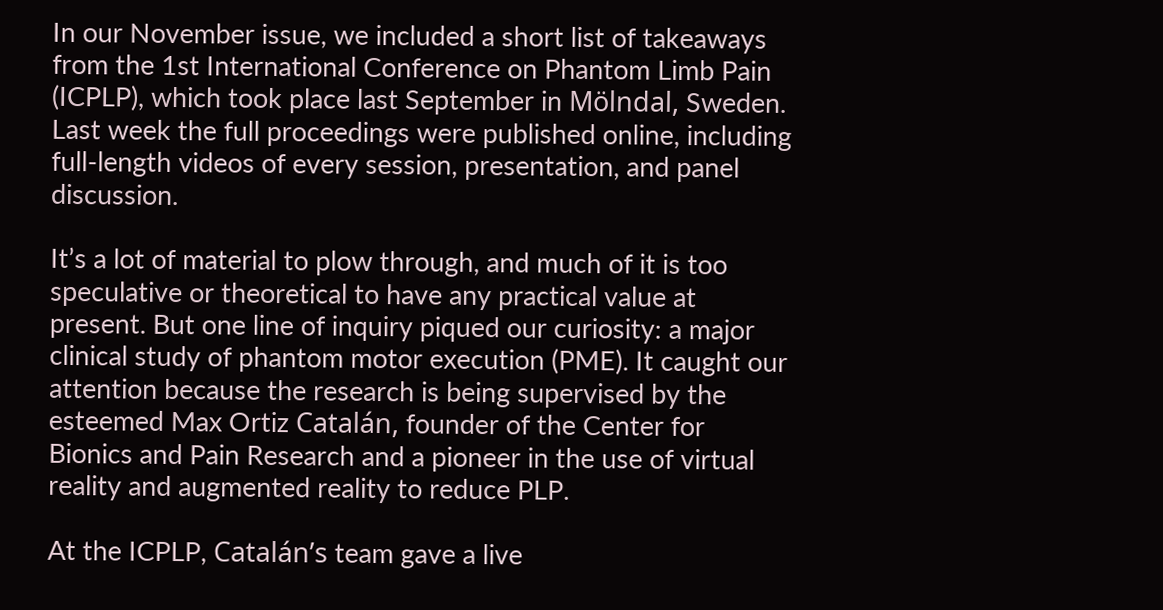In our November issue, we included a short list of takeaways from the 1st International Conference on Phantom Limb Pain (ICPLP), which took place last September in Mölndal, Sweden. Last week the full proceedings were published online, including full-length videos of every session, presentation, and panel discussion.

It’s a lot of material to plow through, and much of it is too speculative or theoretical to have any practical value at present. But one line of inquiry piqued our curiosity: a major clinical study of phantom motor execution (PME). It caught our attention because the research is being supervised by the esteemed Max Ortiz Catalán, founder of the Center for Bionics and Pain Research and a pioneer in the use of virtual reality and augmented reality to reduce PLP.

At the ICPLP, Catalán’s team gave a live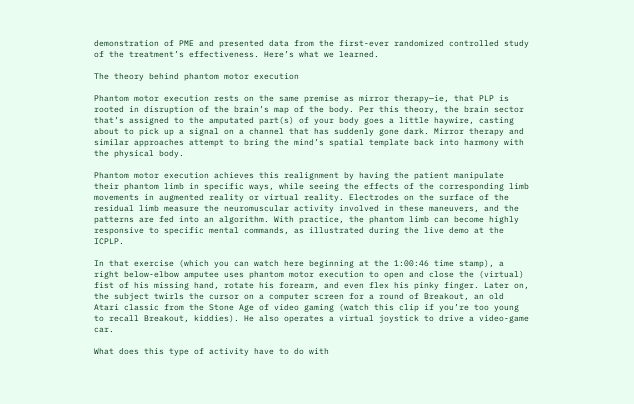demonstration of PME and presented data from the first-ever randomized controlled study of the treatment’s effectiveness. Here’s what we learned.

The theory behind phantom motor execution

Phantom motor execution rests on the same premise as mirror therapy—ie, that PLP is rooted in disruption of the brain’s map of the body. Per this theory, the brain sector that’s assigned to the amputated part(s) of your body goes a little haywire, casting about to pick up a signal on a channel that has suddenly gone dark. Mirror therapy and similar approaches attempt to bring the mind’s spatial template back into harmony with the physical body.

Phantom motor execution achieves this realignment by having the patient manipulate their phantom limb in specific ways, while seeing the effects of the corresponding limb movements in augmented reality or virtual reality. Electrodes on the surface of the residual limb measure the neuromuscular activity involved in these maneuvers, and the patterns are fed into an algorithm. With practice, the phantom limb can become highly responsive to specific mental commands, as illustrated during the live demo at the ICPLP.

In that exercise (which you can watch here beginning at the 1:00:46 time stamp), a right below-elbow amputee uses phantom motor execution to open and close the (virtual) fist of his missing hand, rotate his forearm, and even flex his pinky finger. Later on, the subject twirls the cursor on a computer screen for a round of Breakout, an old Atari classic from the Stone Age of video gaming (watch this clip if you’re too young to recall Breakout, kiddies). He also operates a virtual joystick to drive a video-game car.

What does this type of activity have to do with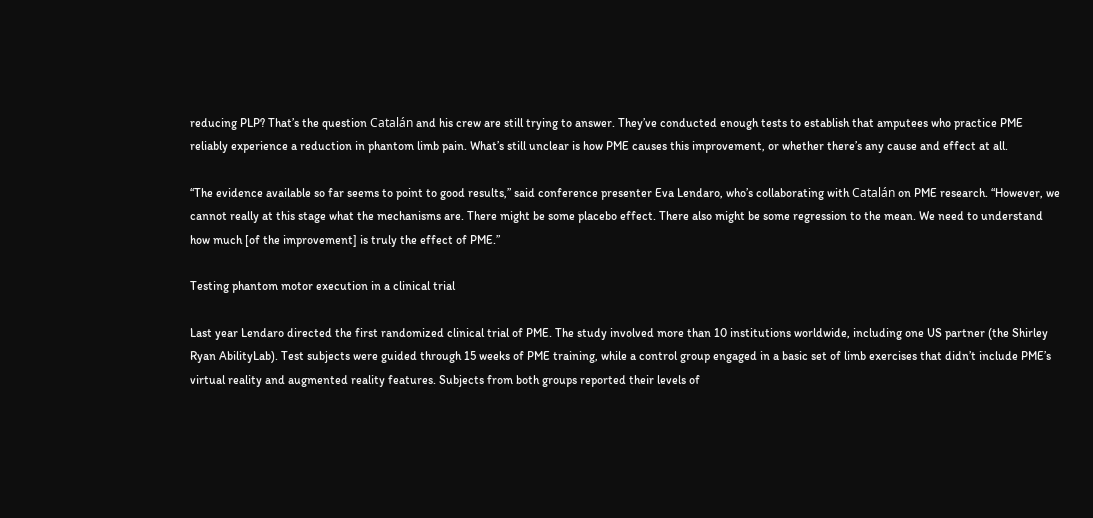reducing PLP? That’s the question Catalán and his crew are still trying to answer. They’ve conducted enough tests to establish that amputees who practice PME reliably experience a reduction in phantom limb pain. What’s still unclear is how PME causes this improvement, or whether there’s any cause and effect at all.

“The evidence available so far seems to point to good results,” said conference presenter Eva Lendaro, who’s collaborating with Catalán on PME research. “However, we cannot really at this stage what the mechanisms are. There might be some placebo effect. There also might be some regression to the mean. We need to understand how much [of the improvement] is truly the effect of PME.”

Testing phantom motor execution in a clinical trial

Last year Lendaro directed the first randomized clinical trial of PME. The study involved more than 10 institutions worldwide, including one US partner (the Shirley Ryan AbilityLab). Test subjects were guided through 15 weeks of PME training, while a control group engaged in a basic set of limb exercises that didn’t include PME’s virtual reality and augmented reality features. Subjects from both groups reported their levels of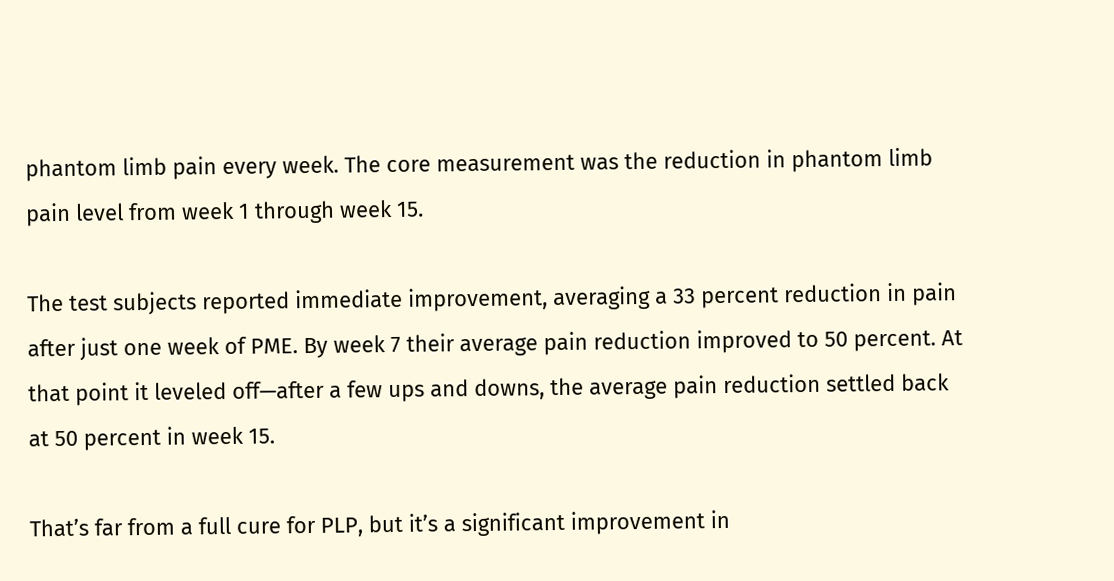phantom limb pain every week. The core measurement was the reduction in phantom limb pain level from week 1 through week 15.

The test subjects reported immediate improvement, averaging a 33 percent reduction in pain after just one week of PME. By week 7 their average pain reduction improved to 50 percent. At that point it leveled off—after a few ups and downs, the average pain reduction settled back at 50 percent in week 15.

That’s far from a full cure for PLP, but it’s a significant improvement in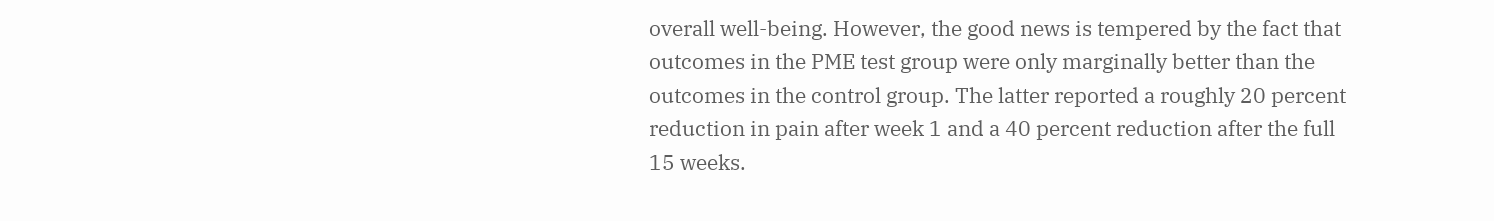overall well-being. However, the good news is tempered by the fact that outcomes in the PME test group were only marginally better than the outcomes in the control group. The latter reported a roughly 20 percent reduction in pain after week 1 and a 40 percent reduction after the full 15 weeks.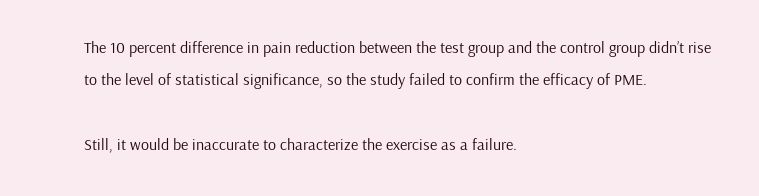The 10 percent difference in pain reduction between the test group and the control group didn’t rise to the level of statistical significance, so the study failed to confirm the efficacy of PME.

Still, it would be inaccurate to characterize the exercise as a failure.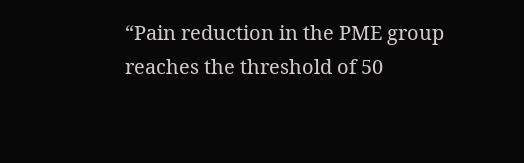“Pain reduction in the PME group reaches the threshold of 50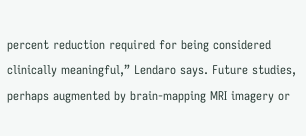percent reduction required for being considered clinically meaningful,” Lendaro says. Future studies, perhaps augmented by brain-mapping MRI imagery or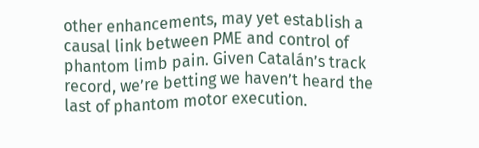other enhancements, may yet establish a causal link between PME and control of phantom limb pain. Given Catalán’s track record, we’re betting we haven’t heard the last of phantom motor execution.